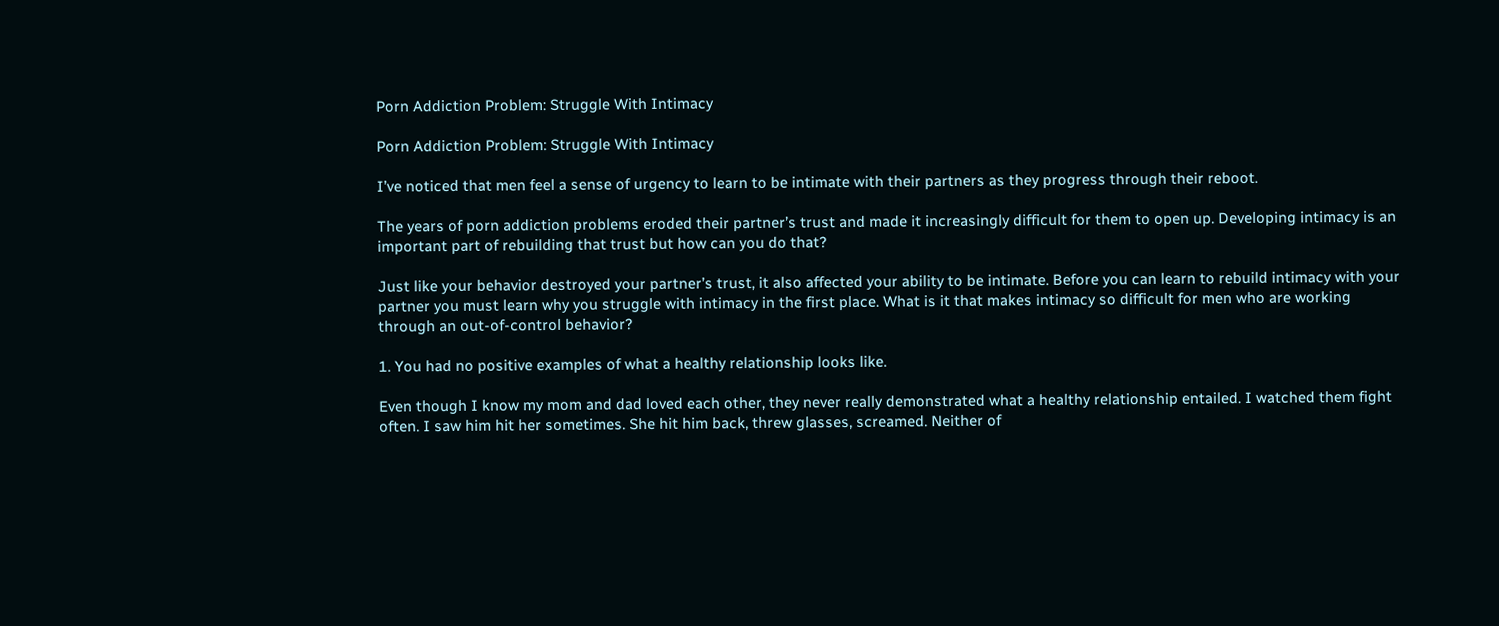Porn Addiction Problem: Struggle With Intimacy

Porn Addiction Problem: Struggle With Intimacy

I’ve noticed that men feel a sense of urgency to learn to be intimate with their partners as they progress through their reboot.

The years of porn addiction problems eroded their partner’s trust and made it increasingly difficult for them to open up. Developing intimacy is an important part of rebuilding that trust but how can you do that?

Just like your behavior destroyed your partner’s trust, it also affected your ability to be intimate. Before you can learn to rebuild intimacy with your partner you must learn why you struggle with intimacy in the first place. What is it that makes intimacy so difficult for men who are working through an out-of-control behavior?

1. You had no positive examples of what a healthy relationship looks like.

Even though I know my mom and dad loved each other, they never really demonstrated what a healthy relationship entailed. I watched them fight often. I saw him hit her sometimes. She hit him back, threw glasses, screamed. Neither of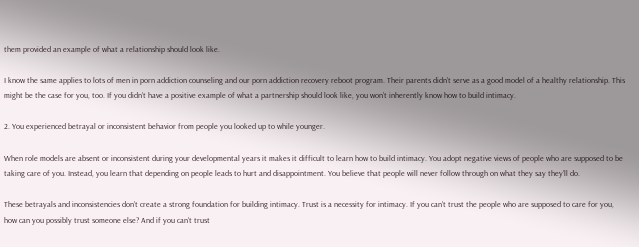them provided an example of what a relationship should look like.

I know the same applies to lots of men in porn addiction counseling and our porn addiction recovery reboot program. Their parents didn’t serve as a good model of a healthy relationship. This might be the case for you, too. If you didn’t have a positive example of what a partnership should look like, you won’t inherently know how to build intimacy.

2. You experienced betrayal or inconsistent behavior from people you looked up to while younger.

When role models are absent or inconsistent during your developmental years it makes it difficult to learn how to build intimacy. You adopt negative views of people who are supposed to be taking care of you. Instead, you learn that depending on people leads to hurt and disappointment. You believe that people will never follow through on what they say they’ll do.

These betrayals and inconsistencies don’t create a strong foundation for building intimacy. Trust is a necessity for intimacy. If you can’t trust the people who are supposed to care for you, how can you possibly trust someone else? And if you can’t trust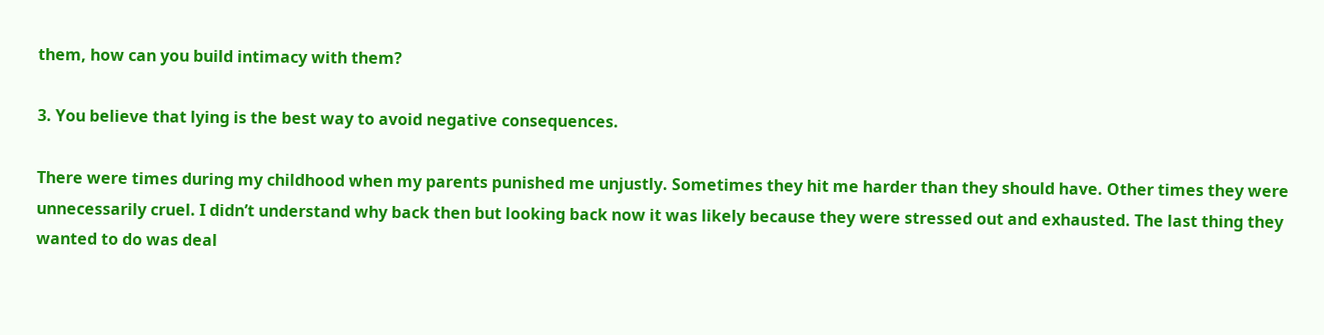them, how can you build intimacy with them?

3. You believe that lying is the best way to avoid negative consequences.

There were times during my childhood when my parents punished me unjustly. Sometimes they hit me harder than they should have. Other times they were unnecessarily cruel. I didn’t understand why back then but looking back now it was likely because they were stressed out and exhausted. The last thing they wanted to do was deal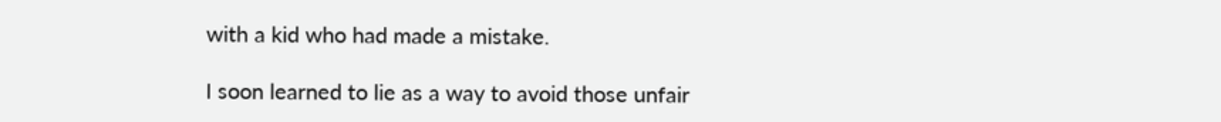with a kid who had made a mistake.

I soon learned to lie as a way to avoid those unfair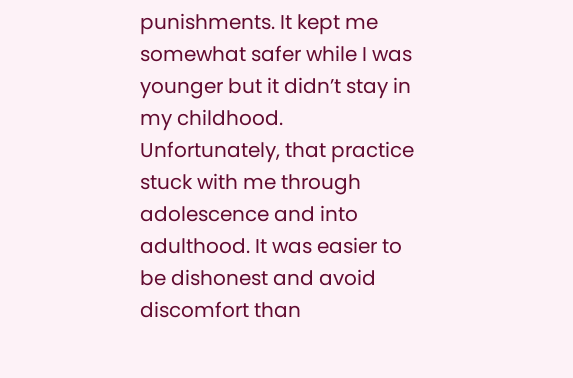punishments. It kept me somewhat safer while I was younger but it didn’t stay in my childhood. Unfortunately, that practice stuck with me through adolescence and into adulthood. It was easier to be dishonest and avoid discomfort than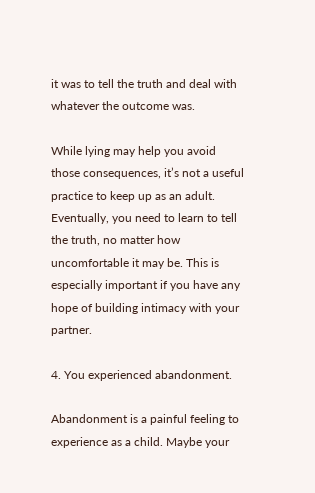it was to tell the truth and deal with whatever the outcome was.

While lying may help you avoid those consequences, it’s not a useful practice to keep up as an adult. Eventually, you need to learn to tell the truth, no matter how uncomfortable it may be. This is especially important if you have any hope of building intimacy with your partner.

4. You experienced abandonment.

Abandonment is a painful feeling to experience as a child. Maybe your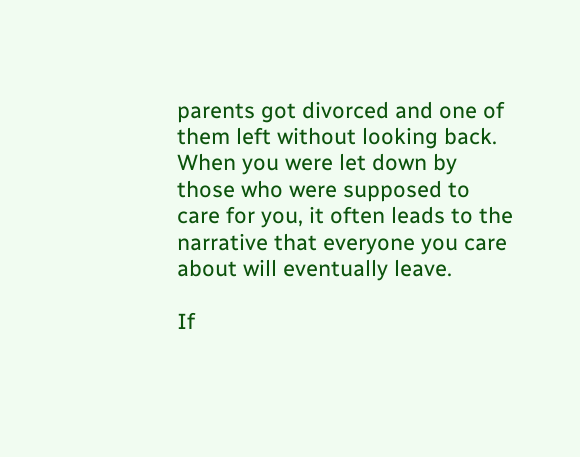parents got divorced and one of them left without looking back. When you were let down by those who were supposed to care for you, it often leads to the narrative that everyone you care about will eventually leave.

If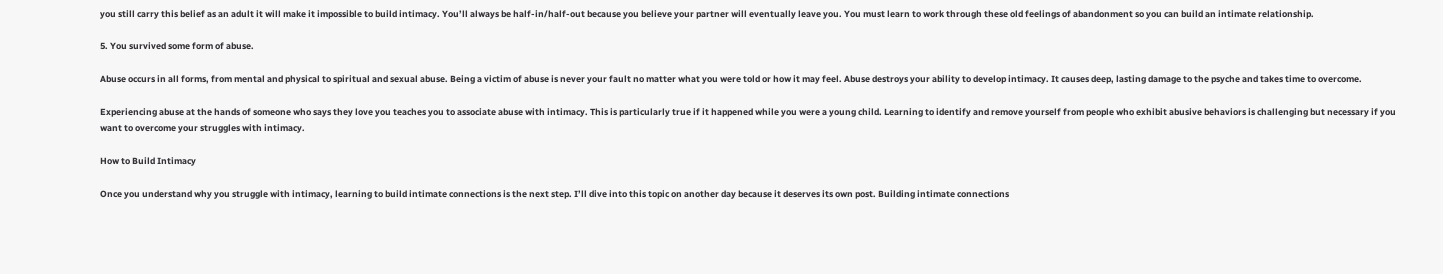you still carry this belief as an adult it will make it impossible to build intimacy. You’ll always be half-in/half-out because you believe your partner will eventually leave you. You must learn to work through these old feelings of abandonment so you can build an intimate relationship.

5. You survived some form of abuse.

Abuse occurs in all forms, from mental and physical to spiritual and sexual abuse. Being a victim of abuse is never your fault no matter what you were told or how it may feel. Abuse destroys your ability to develop intimacy. It causes deep, lasting damage to the psyche and takes time to overcome.

Experiencing abuse at the hands of someone who says they love you teaches you to associate abuse with intimacy. This is particularly true if it happened while you were a young child. Learning to identify and remove yourself from people who exhibit abusive behaviors is challenging but necessary if you want to overcome your struggles with intimacy.

How to Build Intimacy

Once you understand why you struggle with intimacy, learning to build intimate connections is the next step. I’ll dive into this topic on another day because it deserves its own post. Building intimate connections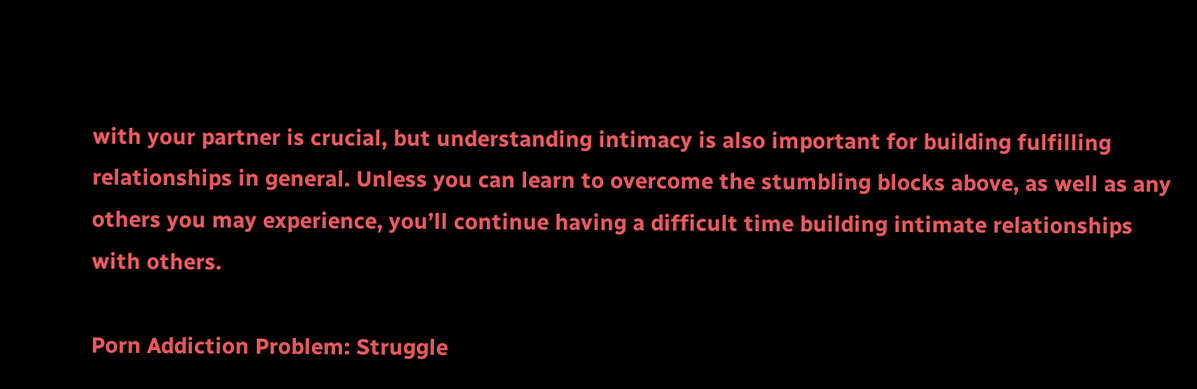with your partner is crucial, but understanding intimacy is also important for building fulfilling relationships in general. Unless you can learn to overcome the stumbling blocks above, as well as any others you may experience, you’ll continue having a difficult time building intimate relationships with others.

Porn Addiction Problem: Struggle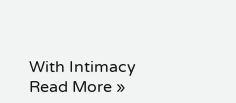With Intimacy Read More »